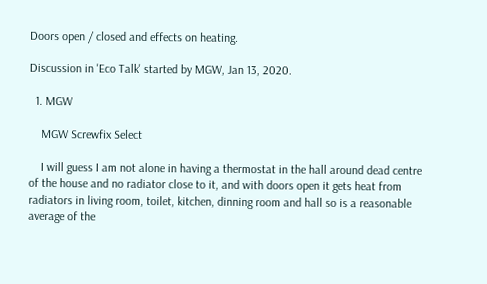Doors open / closed and effects on heating.

Discussion in 'Eco Talk' started by MGW, Jan 13, 2020.

  1. MGW

    MGW Screwfix Select

    I will guess I am not alone in having a thermostat in the hall around dead centre of the house and no radiator close to it, and with doors open it gets heat from radiators in living room, toilet, kitchen, dinning room and hall so is a reasonable average of the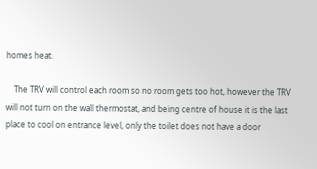homes heat.

    The TRV will control each room so no room gets too hot, however the TRV will not turn on the wall thermostat, and being centre of house it is the last place to cool on entrance level, only the toilet does not have a door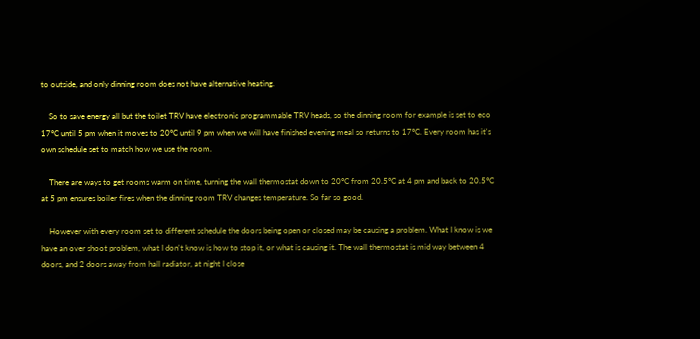to outside, and only dinning room does not have alternative heating.

    So to save energy all but the toilet TRV have electronic programmable TRV heads, so the dinning room for example is set to eco 17°C until 5 pm when it moves to 20°C until 9 pm when we will have finished evening meal so returns to 17°C. Every room has it's own schedule set to match how we use the room.

    There are ways to get rooms warm on time, turning the wall thermostat down to 20°C from 20.5°C at 4 pm and back to 20.5°C at 5 pm ensures boiler fires when the dinning room TRV changes temperature. So far so good.

    However with every room set to different schedule the doors being open or closed may be causing a problem. What I know is we have an over shoot problem, what I don't know is how to stop it, or what is causing it. The wall thermostat is mid way between 4 doors, and 2 doors away from hall radiator, at night I close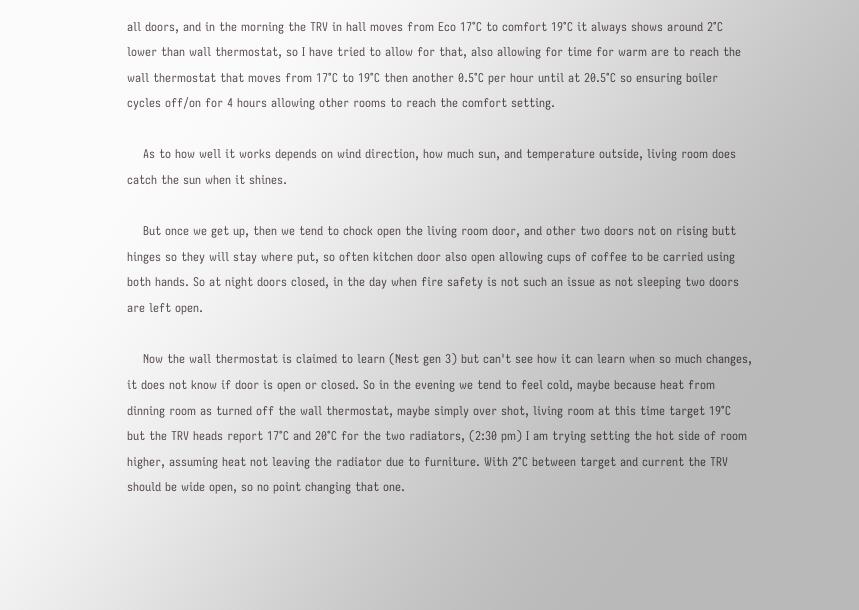all doors, and in the morning the TRV in hall moves from Eco 17°C to comfort 19°C it always shows around 2°C lower than wall thermostat, so I have tried to allow for that, also allowing for time for warm are to reach the wall thermostat that moves from 17°C to 19°C then another 0.5°C per hour until at 20.5°C so ensuring boiler cycles off/on for 4 hours allowing other rooms to reach the comfort setting.

    As to how well it works depends on wind direction, how much sun, and temperature outside, living room does catch the sun when it shines.

    But once we get up, then we tend to chock open the living room door, and other two doors not on rising butt hinges so they will stay where put, so often kitchen door also open allowing cups of coffee to be carried using both hands. So at night doors closed, in the day when fire safety is not such an issue as not sleeping two doors are left open.

    Now the wall thermostat is claimed to learn (Nest gen 3) but can't see how it can learn when so much changes, it does not know if door is open or closed. So in the evening we tend to feel cold, maybe because heat from dinning room as turned off the wall thermostat, maybe simply over shot, living room at this time target 19°C but the TRV heads report 17°C and 20°C for the two radiators, (2:30 pm) I am trying setting the hot side of room higher, assuming heat not leaving the radiator due to furniture. With 2°C between target and current the TRV should be wide open, so no point changing that one.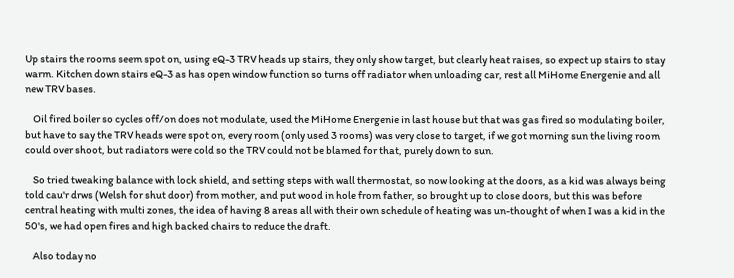Up stairs the rooms seem spot on, using eQ-3 TRV heads up stairs, they only show target, but clearly heat raises, so expect up stairs to stay warm. Kitchen down stairs eQ-3 as has open window function so turns off radiator when unloading car, rest all MiHome Energenie and all new TRV bases.

    Oil fired boiler so cycles off/on does not modulate, used the MiHome Energenie in last house but that was gas fired so modulating boiler, but have to say the TRV heads were spot on, every room (only used 3 rooms) was very close to target, if we got morning sun the living room could over shoot, but radiators were cold so the TRV could not be blamed for that, purely down to sun.

    So tried tweaking balance with lock shield, and setting steps with wall thermostat, so now looking at the doors, as a kid was always being told cau'r drws (Welsh for shut door) from mother, and put wood in hole from father, so brought up to close doors, but this was before central heating with multi zones, the idea of having 8 areas all with their own schedule of heating was un-thought of when I was a kid in the 50's, we had open fires and high backed chairs to reduce the draft.

    Also today no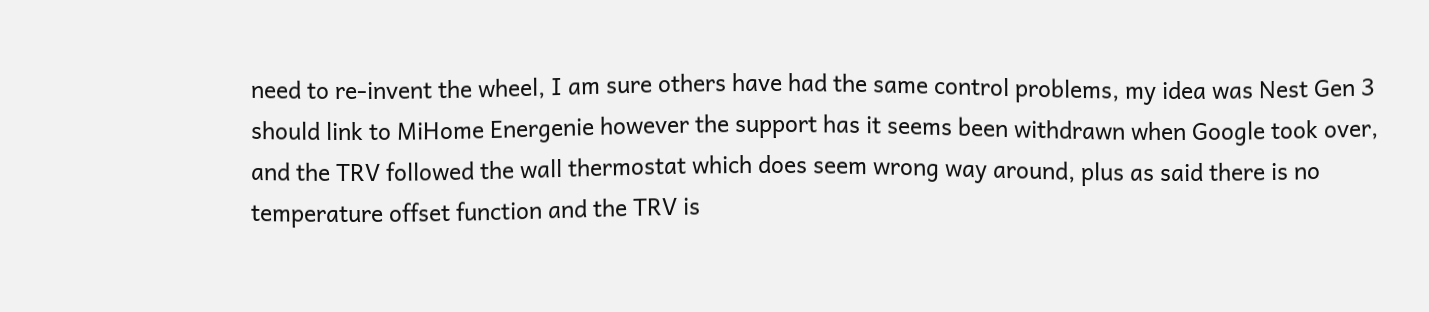need to re-invent the wheel, I am sure others have had the same control problems, my idea was Nest Gen 3 should link to MiHome Energenie however the support has it seems been withdrawn when Google took over, and the TRV followed the wall thermostat which does seem wrong way around, plus as said there is no temperature offset function and the TRV is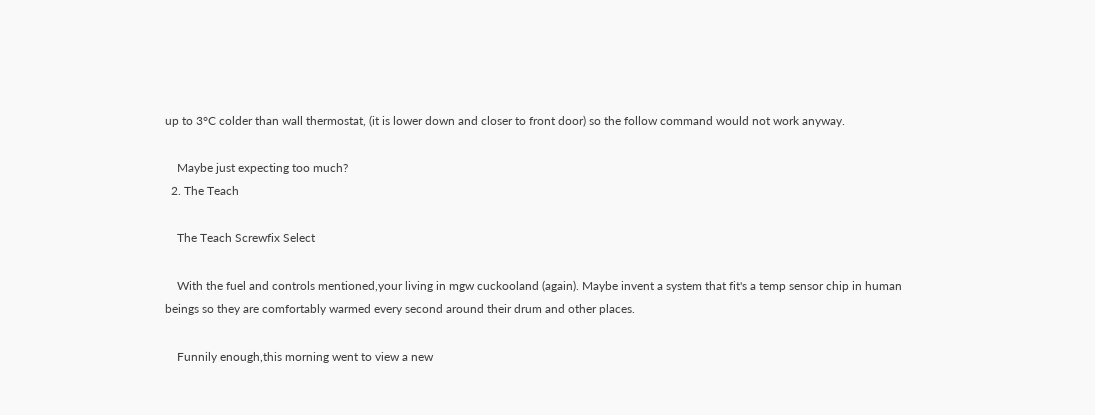up to 3°C colder than wall thermostat, (it is lower down and closer to front door) so the follow command would not work anyway.

    Maybe just expecting too much?
  2. The Teach

    The Teach Screwfix Select

    With the fuel and controls mentioned,your living in mgw cuckooland (again). Maybe invent a system that fit's a temp sensor chip in human beings so they are comfortably warmed every second around their drum and other places.

    Funnily enough,this morning went to view a new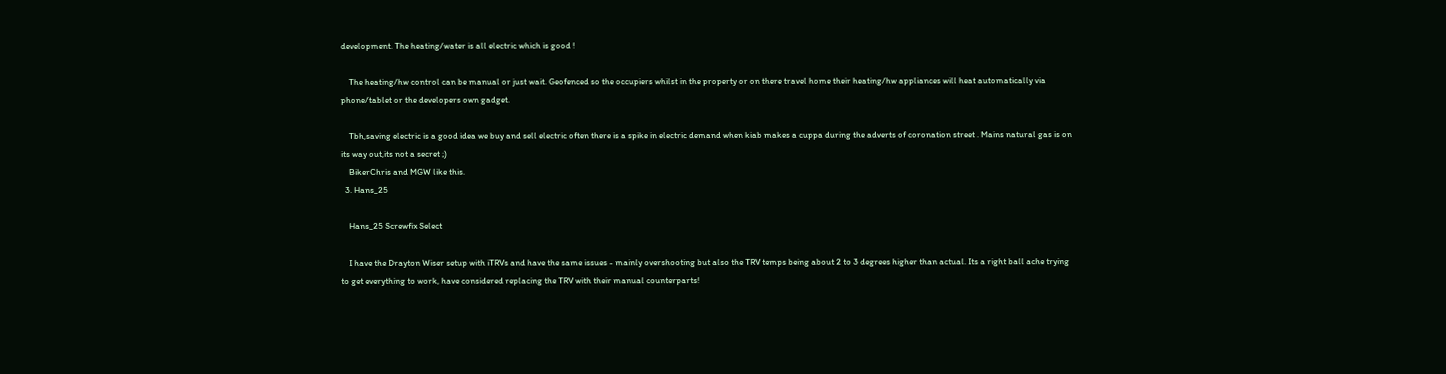development. The heating/water is all electric which is good !

    The heating/hw control can be manual or just wait. Geofenced so the occupiers whilst in the property or on there travel home their heating/hw appliances will heat automatically via phone/tablet or the developers own gadget.

    Tbh,saving electric is a good idea we buy and sell electric often there is a spike in electric demand when kiab makes a cuppa during the adverts of coronation street . Mains natural gas is on its way out,its not a secret ;)
    BikerChris and MGW like this.
  3. Hans_25

    Hans_25 Screwfix Select

    I have the Drayton Wiser setup with iTRVs and have the same issues - mainly overshooting but also the TRV temps being about 2 to 3 degrees higher than actual. Its a right ball ache trying to get everything to work, have considered replacing the TRV with their manual counterparts!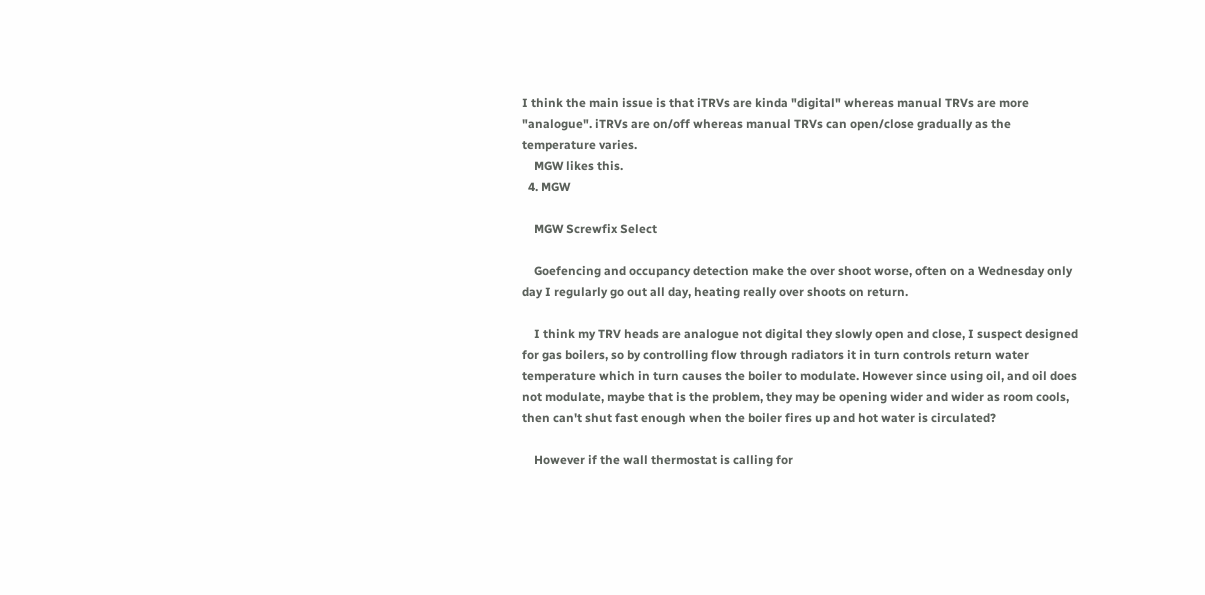I think the main issue is that iTRVs are kinda "digital" whereas manual TRVs are more "analogue". iTRVs are on/off whereas manual TRVs can open/close gradually as the temperature varies.
    MGW likes this.
  4. MGW

    MGW Screwfix Select

    Goefencing and occupancy detection make the over shoot worse, often on a Wednesday only day I regularly go out all day, heating really over shoots on return.

    I think my TRV heads are analogue not digital they slowly open and close, I suspect designed for gas boilers, so by controlling flow through radiators it in turn controls return water temperature which in turn causes the boiler to modulate. However since using oil, and oil does not modulate, maybe that is the problem, they may be opening wider and wider as room cools, then can't shut fast enough when the boiler fires up and hot water is circulated?

    However if the wall thermostat is calling for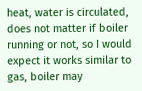heat, water is circulated, does not matter if boiler running or not, so I would expect it works similar to gas, boiler may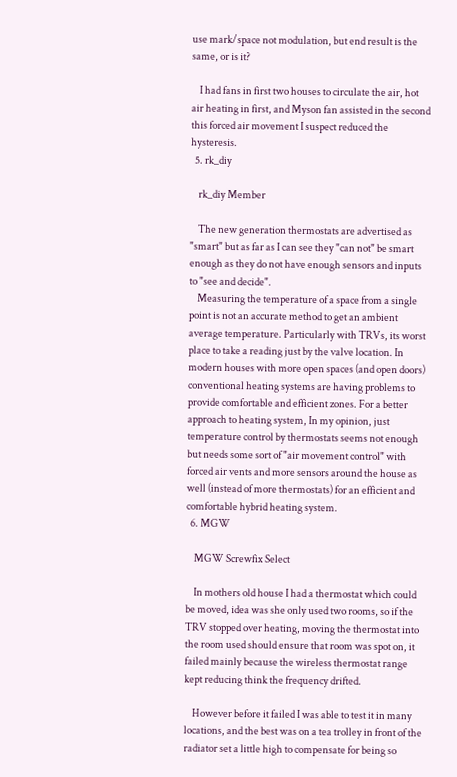use mark/space not modulation, but end result is the same, or is it?

    I had fans in first two houses to circulate the air, hot air heating in first, and Myson fan assisted in the second this forced air movement I suspect reduced the hysteresis.
  5. rk_diy

    rk_diy Member

    The new generation thermostats are advertised as "smart" but as far as I can see they "can not" be smart enough as they do not have enough sensors and inputs to "see and decide".
    Measuring the temperature of a space from a single point is not an accurate method to get an ambient average temperature. Particularly with TRVs, its worst place to take a reading just by the valve location. In modern houses with more open spaces (and open doors) conventional heating systems are having problems to provide comfortable and efficient zones. For a better approach to heating system, In my opinion, just temperature control by thermostats seems not enough but needs some sort of "air movement control" with forced air vents and more sensors around the house as well (instead of more thermostats) for an efficient and comfortable hybrid heating system.
  6. MGW

    MGW Screwfix Select

    In mothers old house I had a thermostat which could be moved, idea was she only used two rooms, so if the TRV stopped over heating, moving the thermostat into the room used should ensure that room was spot on, it failed mainly because the wireless thermostat range kept reducing think the frequency drifted.

    However before it failed I was able to test it in many locations, and the best was on a tea trolley in front of the radiator set a little high to compensate for being so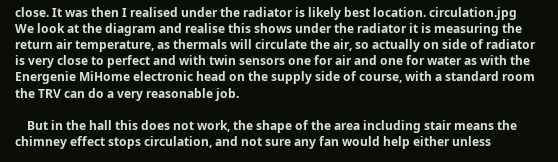close. It was then I realised under the radiator is likely best location. circulation.jpg We look at the diagram and realise this shows under the radiator it is measuring the return air temperature, as thermals will circulate the air, so actually on side of radiator is very close to perfect and with twin sensors one for air and one for water as with the Energenie MiHome electronic head on the supply side of course, with a standard room the TRV can do a very reasonable job.

    But in the hall this does not work, the shape of the area including stair means the chimney effect stops circulation, and not sure any fan would help either unless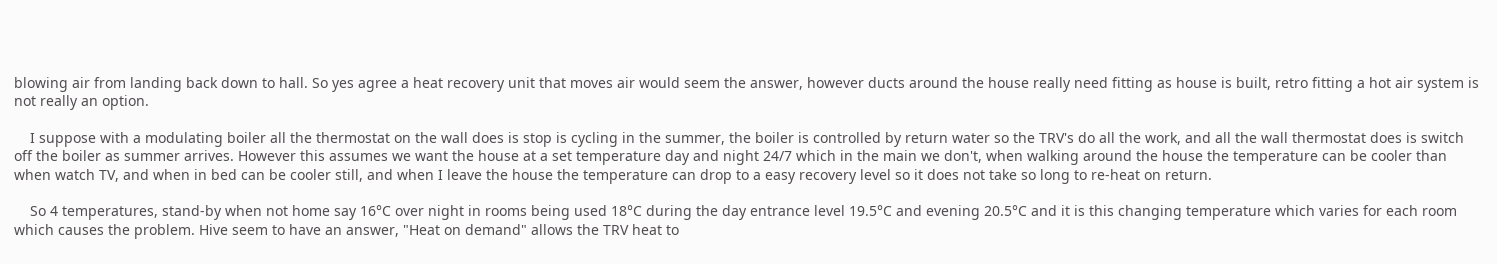blowing air from landing back down to hall. So yes agree a heat recovery unit that moves air would seem the answer, however ducts around the house really need fitting as house is built, retro fitting a hot air system is not really an option.

    I suppose with a modulating boiler all the thermostat on the wall does is stop is cycling in the summer, the boiler is controlled by return water so the TRV's do all the work, and all the wall thermostat does is switch off the boiler as summer arrives. However this assumes we want the house at a set temperature day and night 24/7 which in the main we don't, when walking around the house the temperature can be cooler than when watch TV, and when in bed can be cooler still, and when I leave the house the temperature can drop to a easy recovery level so it does not take so long to re-heat on return.

    So 4 temperatures, stand-by when not home say 16°C over night in rooms being used 18°C during the day entrance level 19.5°C and evening 20.5°C and it is this changing temperature which varies for each room which causes the problem. Hive seem to have an answer, "Heat on demand" allows the TRV heat to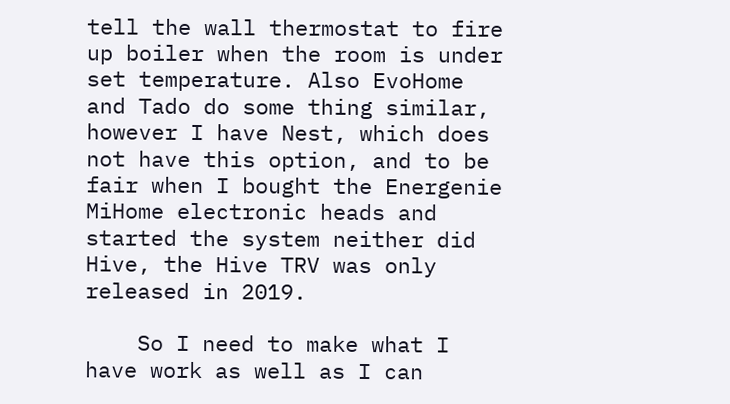tell the wall thermostat to fire up boiler when the room is under set temperature. Also EvoHome and Tado do some thing similar, however I have Nest, which does not have this option, and to be fair when I bought the Energenie MiHome electronic heads and started the system neither did Hive, the Hive TRV was only released in 2019.

    So I need to make what I have work as well as I can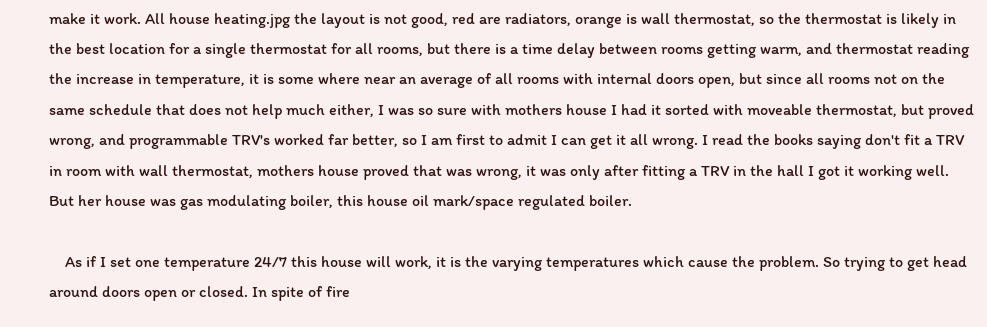make it work. All house heating.jpg the layout is not good, red are radiators, orange is wall thermostat, so the thermostat is likely in the best location for a single thermostat for all rooms, but there is a time delay between rooms getting warm, and thermostat reading the increase in temperature, it is some where near an average of all rooms with internal doors open, but since all rooms not on the same schedule that does not help much either, I was so sure with mothers house I had it sorted with moveable thermostat, but proved wrong, and programmable TRV's worked far better, so I am first to admit I can get it all wrong. I read the books saying don't fit a TRV in room with wall thermostat, mothers house proved that was wrong, it was only after fitting a TRV in the hall I got it working well. But her house was gas modulating boiler, this house oil mark/space regulated boiler.

    As if I set one temperature 24/7 this house will work, it is the varying temperatures which cause the problem. So trying to get head around doors open or closed. In spite of fire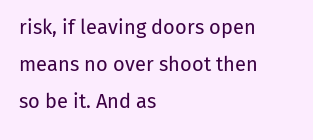risk, if leaving doors open means no over shoot then so be it. And as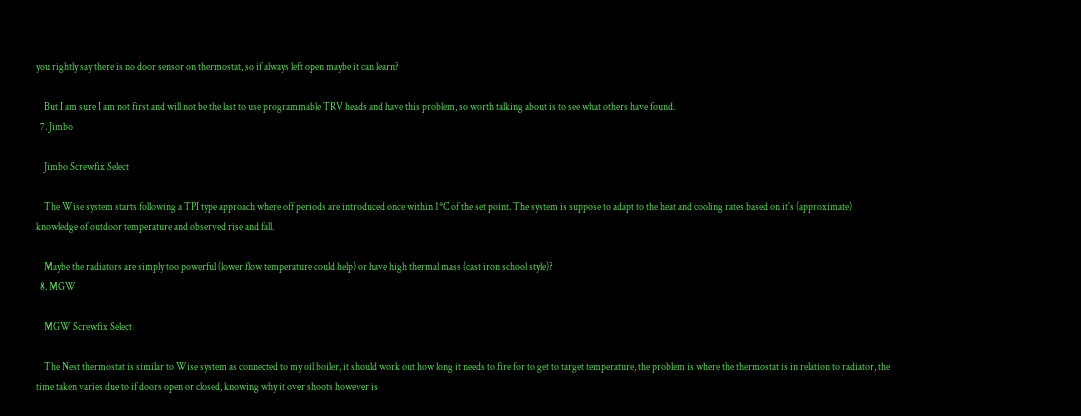you rightly say there is no door sensor on thermostat, so if always left open maybe it can learn?

    But I am sure I am not first and will not be the last to use programmable TRV heads and have this problem, so worth talking about is to see what others have found.
  7. Jimbo

    Jimbo Screwfix Select

    The Wise system starts following a TPI type approach where off periods are introduced once within 1*C of the set point. The system is suppose to adapt to the heat and cooling rates based on it's (approximate) knowledge of outdoor temperature and observed rise and fall.

    Maybe the radiators are simply too powerful (lower flow temperature could help) or have high thermal mass (cast iron school style)?
  8. MGW

    MGW Screwfix Select

    The Nest thermostat is similar to Wise system as connected to my oil boiler, it should work out how long it needs to fire for to get to target temperature, the problem is where the thermostat is in relation to radiator, the time taken varies due to if doors open or closed, knowing why it over shoots however is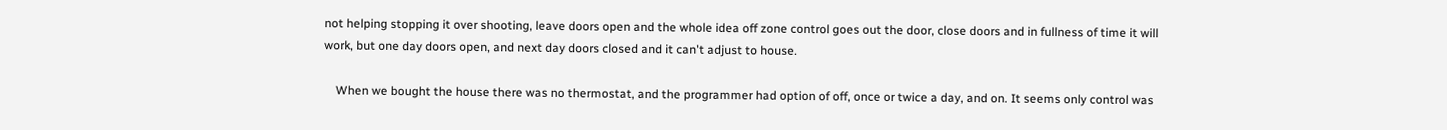not helping stopping it over shooting, leave doors open and the whole idea off zone control goes out the door, close doors and in fullness of time it will work, but one day doors open, and next day doors closed and it can't adjust to house.

    When we bought the house there was no thermostat, and the programmer had option of off, once or twice a day, and on. It seems only control was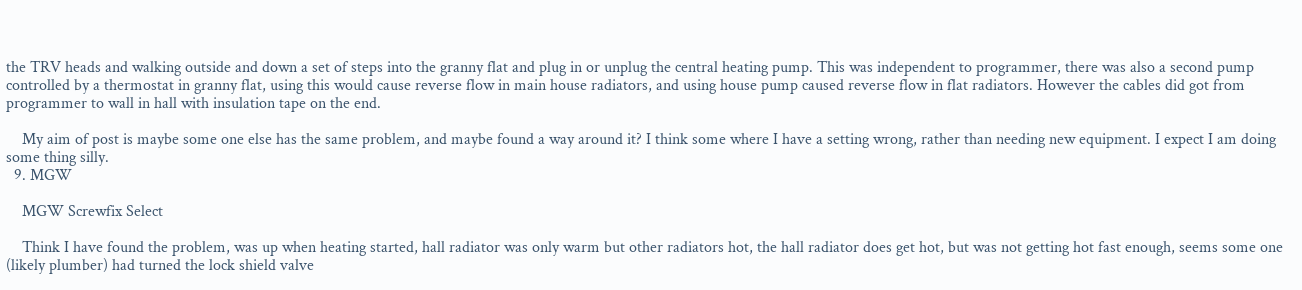the TRV heads and walking outside and down a set of steps into the granny flat and plug in or unplug the central heating pump. This was independent to programmer, there was also a second pump controlled by a thermostat in granny flat, using this would cause reverse flow in main house radiators, and using house pump caused reverse flow in flat radiators. However the cables did got from programmer to wall in hall with insulation tape on the end.

    My aim of post is maybe some one else has the same problem, and maybe found a way around it? I think some where I have a setting wrong, rather than needing new equipment. I expect I am doing some thing silly.
  9. MGW

    MGW Screwfix Select

    Think I have found the problem, was up when heating started, hall radiator was only warm but other radiators hot, the hall radiator does get hot, but was not getting hot fast enough, seems some one (likely plumber) had turned the lock shield valve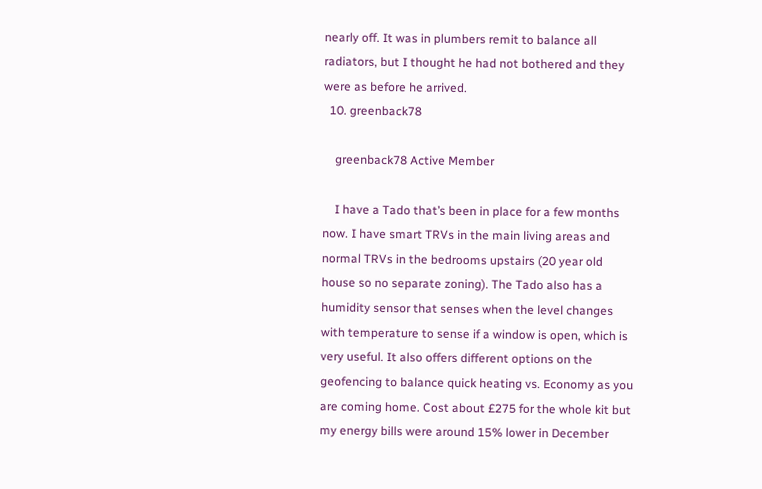nearly off. It was in plumbers remit to balance all radiators, but I thought he had not bothered and they were as before he arrived.
  10. greenback78

    greenback78 Active Member

    I have a Tado that’s been in place for a few months now. I have smart TRVs in the main living areas and normal TRVs in the bedrooms upstairs (20 year old house so no separate zoning). The Tado also has a humidity sensor that senses when the level changes with temperature to sense if a window is open, which is very useful. It also offers different options on the geofencing to balance quick heating vs. Economy as you are coming home. Cost about £275 for the whole kit but my energy bills were around 15% lower in December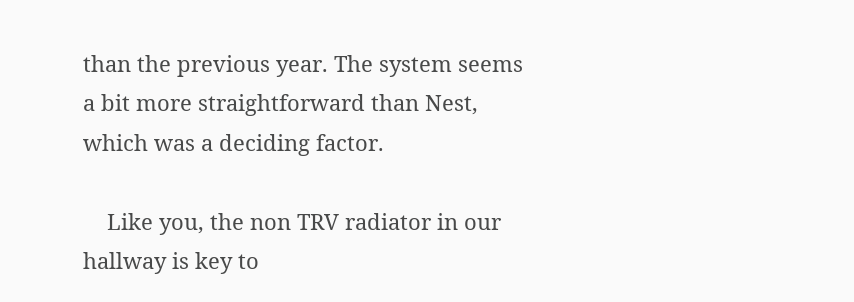than the previous year. The system seems a bit more straightforward than Nest, which was a deciding factor.

    Like you, the non TRV radiator in our hallway is key to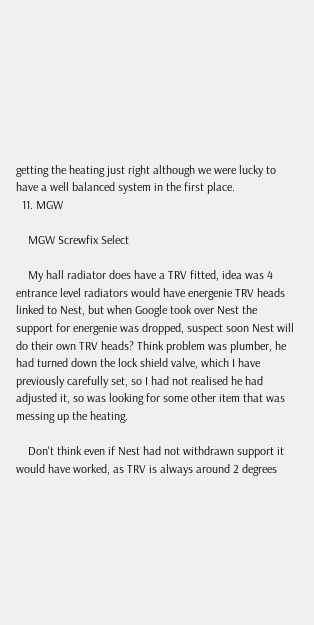getting the heating just right although we were lucky to have a well balanced system in the first place.
  11. MGW

    MGW Screwfix Select

    My hall radiator does have a TRV fitted, idea was 4 entrance level radiators would have energenie TRV heads linked to Nest, but when Google took over Nest the support for energenie was dropped, suspect soon Nest will do their own TRV heads? Think problem was plumber, he had turned down the lock shield valve, which I have previously carefully set, so I had not realised he had adjusted it, so was looking for some other item that was messing up the heating.

    Don't think even if Nest had not withdrawn support it would have worked, as TRV is always around 2 degrees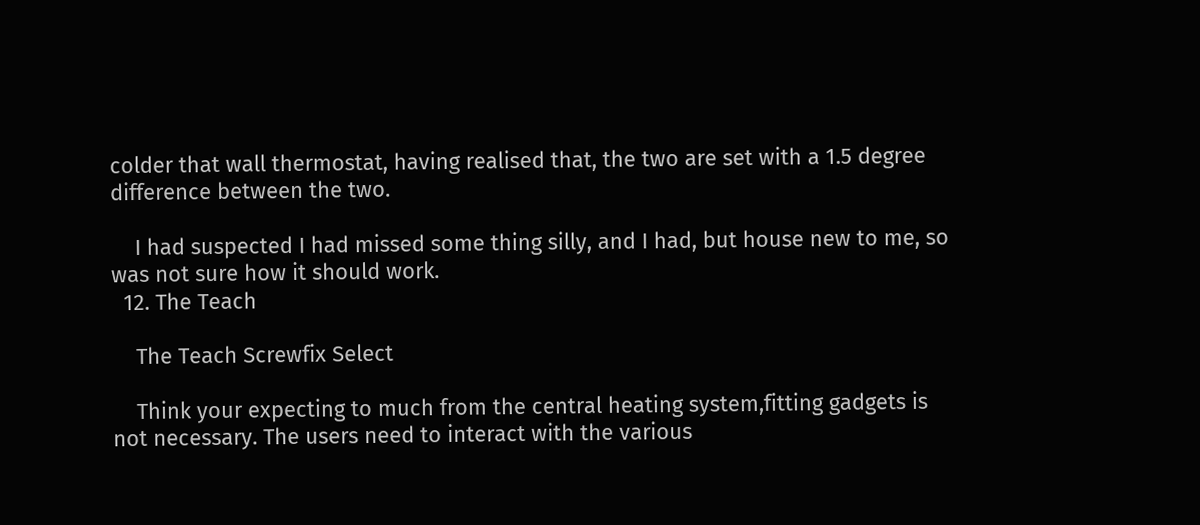colder that wall thermostat, having realised that, the two are set with a 1.5 degree difference between the two.

    I had suspected I had missed some thing silly, and I had, but house new to me, so was not sure how it should work.
  12. The Teach

    The Teach Screwfix Select

    Think your expecting to much from the central heating system,fitting gadgets is not necessary. The users need to interact with the various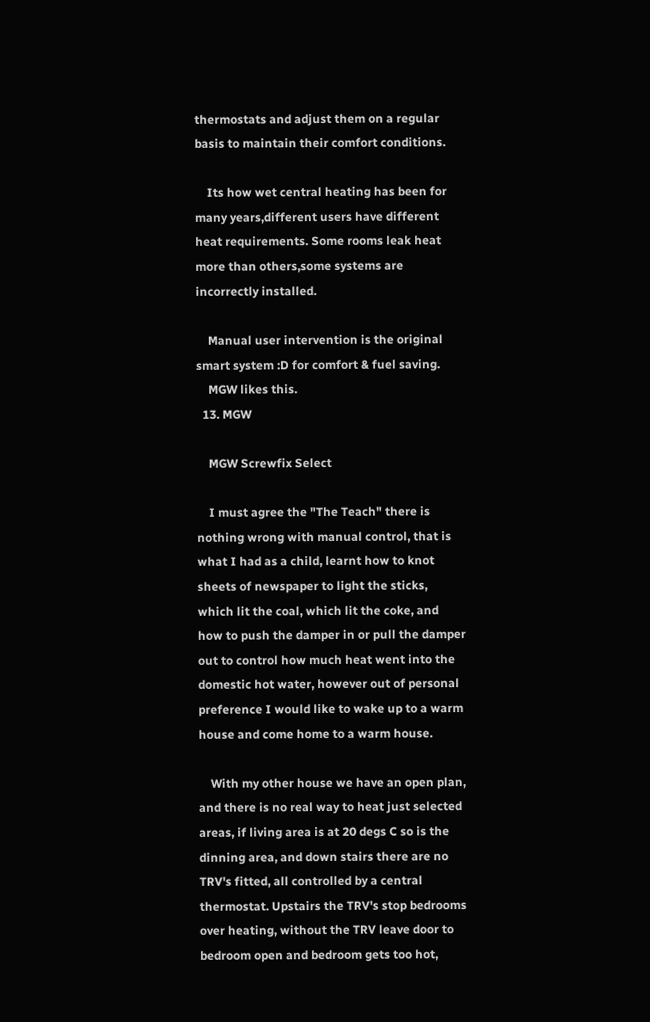thermostats and adjust them on a regular basis to maintain their comfort conditions.

    Its how wet central heating has been for many years,different users have different heat requirements. Some rooms leak heat more than others,some systems are incorrectly installed.

    Manual user intervention is the original smart system :D for comfort & fuel saving.
    MGW likes this.
  13. MGW

    MGW Screwfix Select

    I must agree the "The Teach" there is nothing wrong with manual control, that is what I had as a child, learnt how to knot sheets of newspaper to light the sticks, which lit the coal, which lit the coke, and how to push the damper in or pull the damper out to control how much heat went into the domestic hot water, however out of personal preference I would like to wake up to a warm house and come home to a warm house.

    With my other house we have an open plan, and there is no real way to heat just selected areas, if living area is at 20 degs C so is the dinning area, and down stairs there are no TRV's fitted, all controlled by a central thermostat. Upstairs the TRV's stop bedrooms over heating, without the TRV leave door to bedroom open and bedroom gets too hot,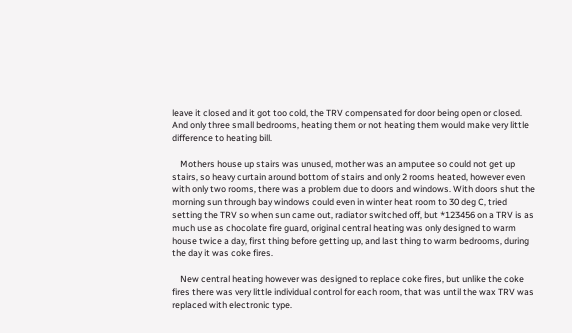leave it closed and it got too cold, the TRV compensated for door being open or closed. And only three small bedrooms, heating them or not heating them would make very little difference to heating bill.

    Mothers house up stairs was unused, mother was an amputee so could not get up stairs, so heavy curtain around bottom of stairs and only 2 rooms heated, however even with only two rooms, there was a problem due to doors and windows. With doors shut the morning sun through bay windows could even in winter heat room to 30 deg C, tried setting the TRV so when sun came out, radiator switched off, but *123456 on a TRV is as much use as chocolate fire guard, original central heating was only designed to warm house twice a day, first thing before getting up, and last thing to warm bedrooms, during the day it was coke fires.

    New central heating however was designed to replace coke fires, but unlike the coke fires there was very little individual control for each room, that was until the wax TRV was replaced with electronic type.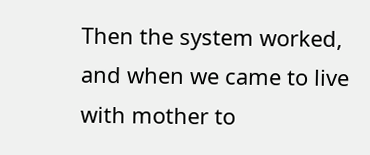Then the system worked, and when we came to live with mother to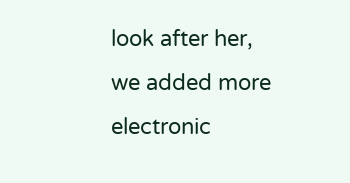look after her, we added more electronic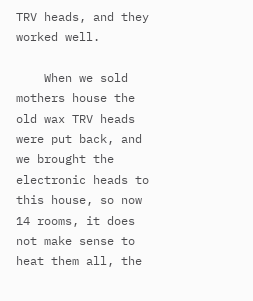TRV heads, and they worked well.

    When we sold mothers house the old wax TRV heads were put back, and we brought the electronic heads to this house, so now 14 rooms, it does not make sense to heat them all, the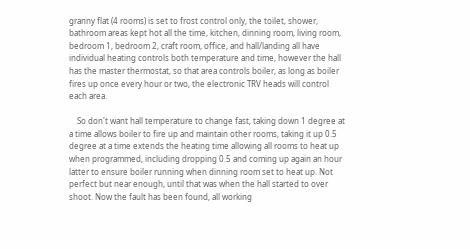granny flat (4 rooms) is set to frost control only, the toilet, shower, bathroom areas kept hot all the time, kitchen, dinning room, living room, bedroom 1, bedroom 2, craft room, office, and hall/landing all have individual heating controls both temperature and time, however the hall has the master thermostat, so that area controls boiler, as long as boiler fires up once every hour or two, the electronic TRV heads will control each area.

    So don't want hall temperature to change fast, taking down 1 degree at a time allows boiler to fire up and maintain other rooms, taking it up 0.5 degree at a time extends the heating time allowing all rooms to heat up when programmed, including dropping 0.5 and coming up again an hour latter to ensure boiler running when dinning room set to heat up. Not perfect but near enough, until that was when the hall started to over shoot. Now the fault has been found, all working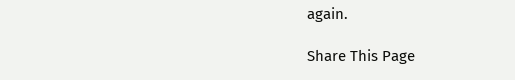again.

Share This Page